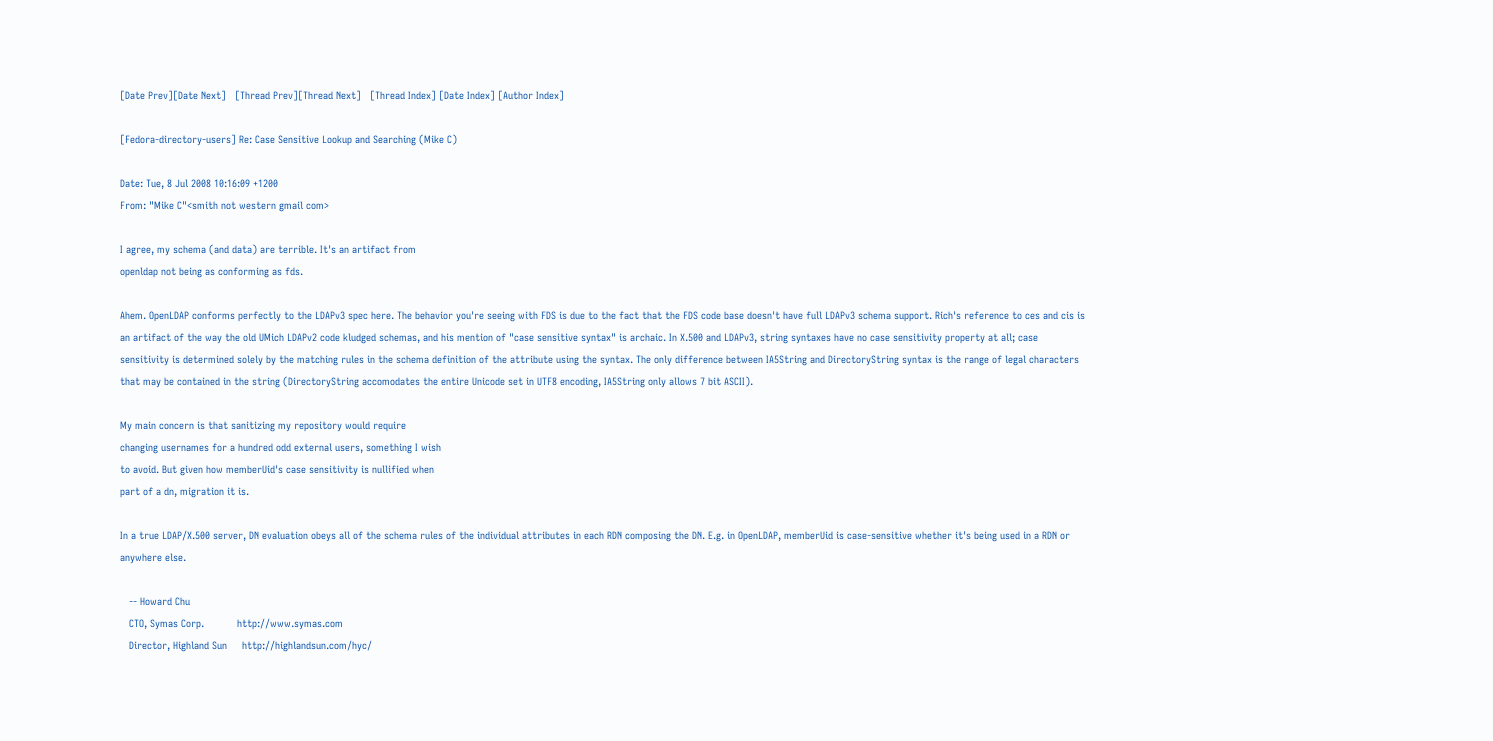[Date Prev][Date Next]   [Thread Prev][Thread Next]   [Thread Index] [Date Index] [Author Index]

[Fedora-directory-users] Re: Case Sensitive Lookup and Searching (Mike C)

Date: Tue, 8 Jul 2008 10:16:09 +1200
From: "Mike C"<smith not western gmail com>

I agree, my schema (and data) are terrible. It's an artifact from
openldap not being as conforming as fds.

Ahem. OpenLDAP conforms perfectly to the LDAPv3 spec here. The behavior you're seeing with FDS is due to the fact that the FDS code base doesn't have full LDAPv3 schema support. Rich's reference to ces and cis is an artifact of the way the old UMich LDAPv2 code kludged schemas, and his mention of "case sensitive syntax" is archaic. In X.500 and LDAPv3, string syntaxes have no case sensitivity property at all; case sensitivity is determined solely by the matching rules in the schema definition of the attribute using the syntax. The only difference between IA5String and DirectoryString syntax is the range of legal characters that may be contained in the string (DirectoryString accomodates the entire Unicode set in UTF8 encoding, IA5String only allows 7 bit ASCII).

My main concern is that sanitizing my repository would require
changing usernames for a hundred odd external users, something I wish
to avoid. But given how memberUid's case sensitivity is nullified when
part of a dn, migration it is.

In a true LDAP/X.500 server, DN evaluation obeys all of the schema rules of the individual attributes in each RDN composing the DN. E.g. in OpenLDAP, memberUid is case-sensitive whether it's being used in a RDN or anywhere else.

   -- Howard Chu
   CTO, Symas Corp.           http://www.symas.com
   Director, Highland Sun     http://highlandsun.com/hyc/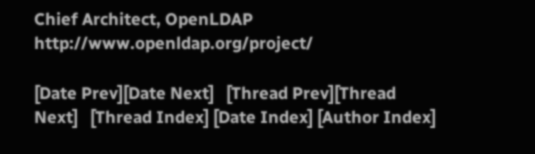Chief Architect, OpenLDAP  http://www.openldap.org/project/

[Date Prev][Date Next]   [Thread Prev][Thread Next]   [Thread Index] [Date Index] [Author Index]